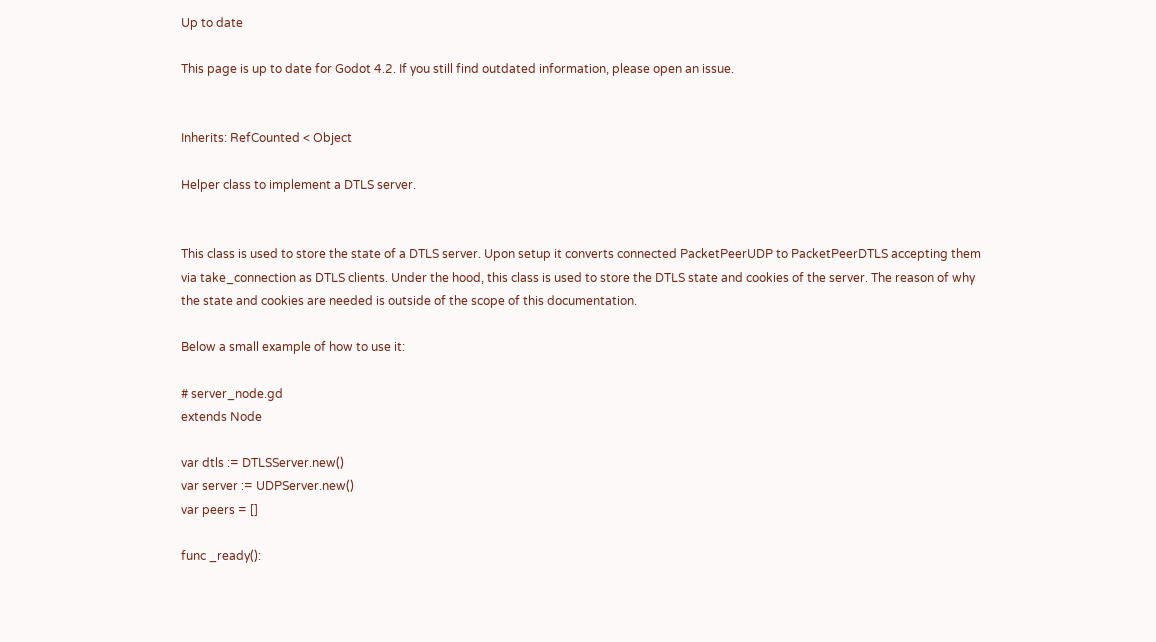Up to date

This page is up to date for Godot 4.2. If you still find outdated information, please open an issue.


Inherits: RefCounted < Object

Helper class to implement a DTLS server.


This class is used to store the state of a DTLS server. Upon setup it converts connected PacketPeerUDP to PacketPeerDTLS accepting them via take_connection as DTLS clients. Under the hood, this class is used to store the DTLS state and cookies of the server. The reason of why the state and cookies are needed is outside of the scope of this documentation.

Below a small example of how to use it:

# server_node.gd
extends Node

var dtls := DTLSServer.new()
var server := UDPServer.new()
var peers = []

func _ready():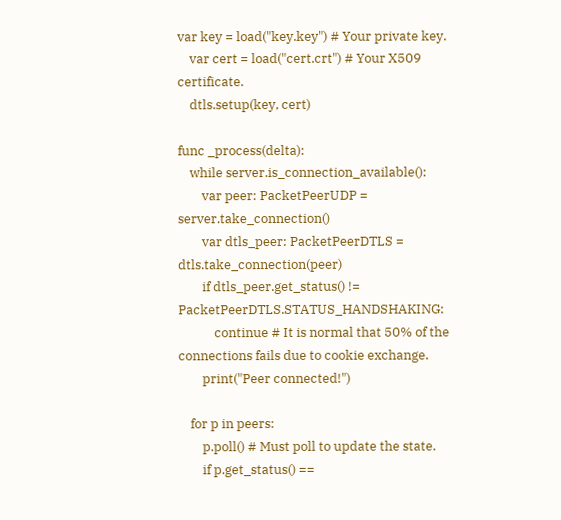var key = load("key.key") # Your private key.
    var cert = load("cert.crt") # Your X509 certificate.
    dtls.setup(key, cert)

func _process(delta):
    while server.is_connection_available():
        var peer: PacketPeerUDP = server.take_connection()
        var dtls_peer: PacketPeerDTLS = dtls.take_connection(peer)
        if dtls_peer.get_status() != PacketPeerDTLS.STATUS_HANDSHAKING:
            continue # It is normal that 50% of the connections fails due to cookie exchange.
        print("Peer connected!")

    for p in peers:
        p.poll() # Must poll to update the state.
        if p.get_status() ==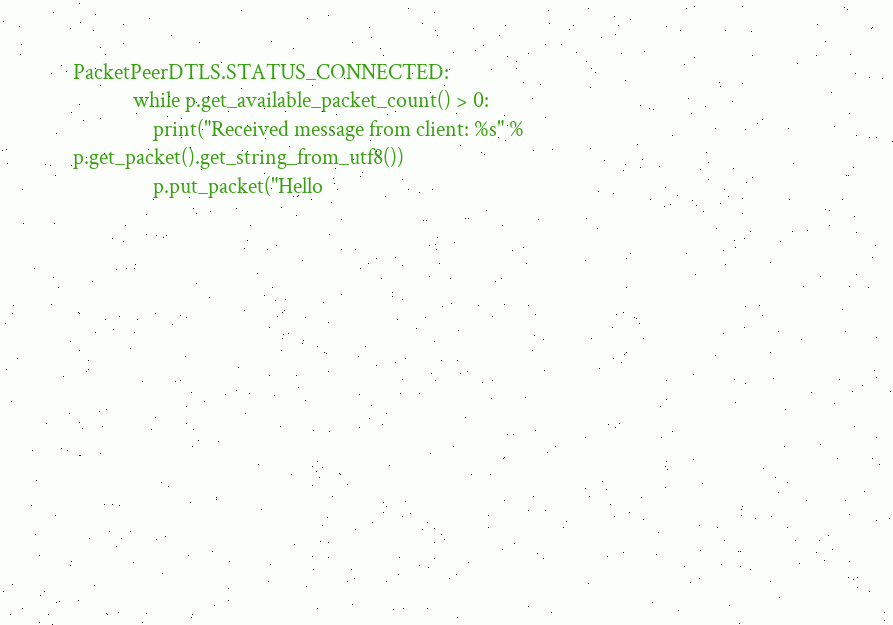PacketPeerDTLS.STATUS_CONNECTED:
            while p.get_available_packet_count() > 0:
                print("Received message from client: %s" % p.get_packet().get_string_from_utf8())
                p.put_packet("Hello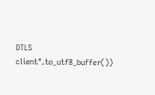DTLS client".to_utf8_buffer())